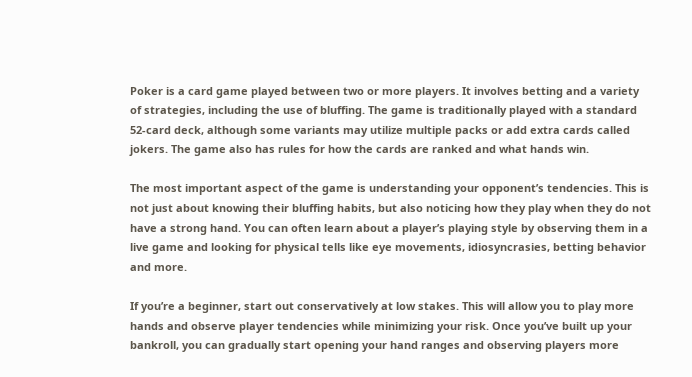Poker is a card game played between two or more players. It involves betting and a variety of strategies, including the use of bluffing. The game is traditionally played with a standard 52-card deck, although some variants may utilize multiple packs or add extra cards called jokers. The game also has rules for how the cards are ranked and what hands win.

The most important aspect of the game is understanding your opponent’s tendencies. This is not just about knowing their bluffing habits, but also noticing how they play when they do not have a strong hand. You can often learn about a player’s playing style by observing them in a live game and looking for physical tells like eye movements, idiosyncrasies, betting behavior and more.

If you’re a beginner, start out conservatively at low stakes. This will allow you to play more hands and observe player tendencies while minimizing your risk. Once you’ve built up your bankroll, you can gradually start opening your hand ranges and observing players more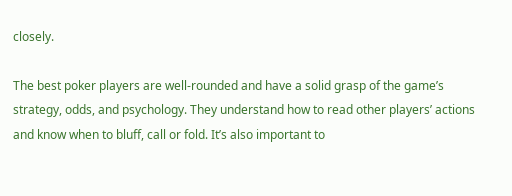closely.

The best poker players are well-rounded and have a solid grasp of the game’s strategy, odds, and psychology. They understand how to read other players’ actions and know when to bluff, call or fold. It’s also important to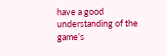have a good understanding of the game’s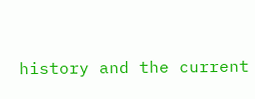history and the current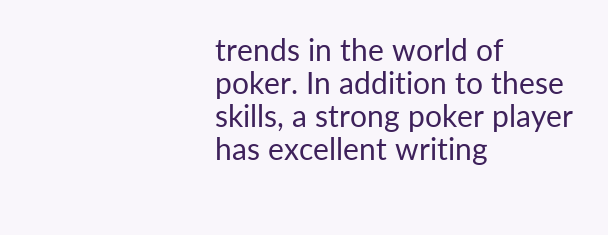trends in the world of poker. In addition to these skills, a strong poker player has excellent writing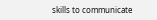skills to communicate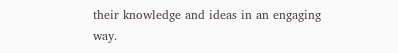their knowledge and ideas in an engaging way.